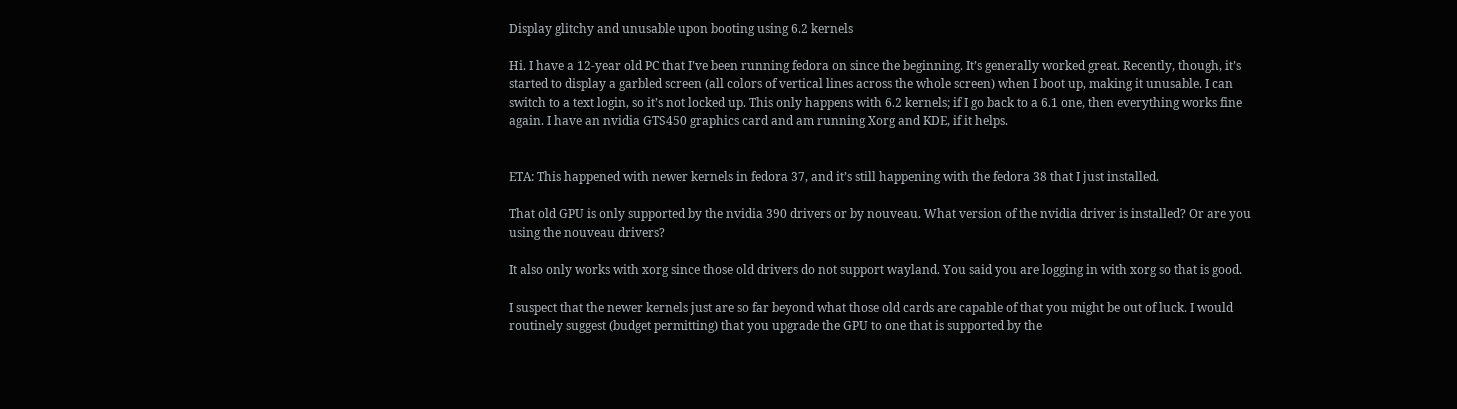Display glitchy and unusable upon booting using 6.2 kernels

Hi. I have a 12-year old PC that I’ve been running fedora on since the beginning. It’s generally worked great. Recently, though, it’s started to display a garbled screen (all colors of vertical lines across the whole screen) when I boot up, making it unusable. I can switch to a text login, so it’s not locked up. This only happens with 6.2 kernels; if I go back to a 6.1 one, then everything works fine again. I have an nvidia GTS450 graphics card and am running Xorg and KDE, if it helps.


ETA: This happened with newer kernels in fedora 37, and it’s still happening with the fedora 38 that I just installed.

That old GPU is only supported by the nvidia 390 drivers or by nouveau. What version of the nvidia driver is installed? Or are you using the nouveau drivers?

It also only works with xorg since those old drivers do not support wayland. You said you are logging in with xorg so that is good.

I suspect that the newer kernels just are so far beyond what those old cards are capable of that you might be out of luck. I would routinely suggest (budget permitting) that you upgrade the GPU to one that is supported by the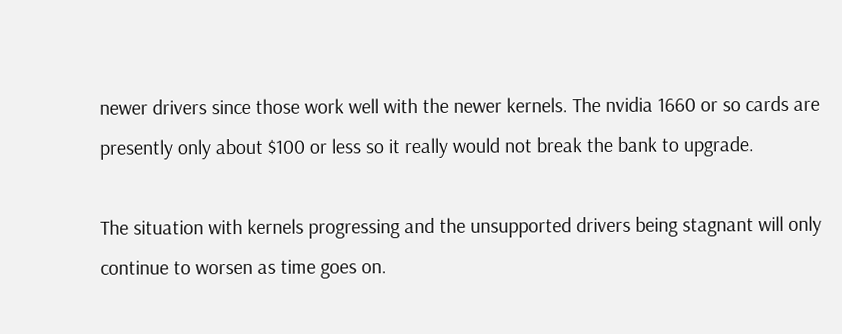newer drivers since those work well with the newer kernels. The nvidia 1660 or so cards are presently only about $100 or less so it really would not break the bank to upgrade.

The situation with kernels progressing and the unsupported drivers being stagnant will only continue to worsen as time goes on.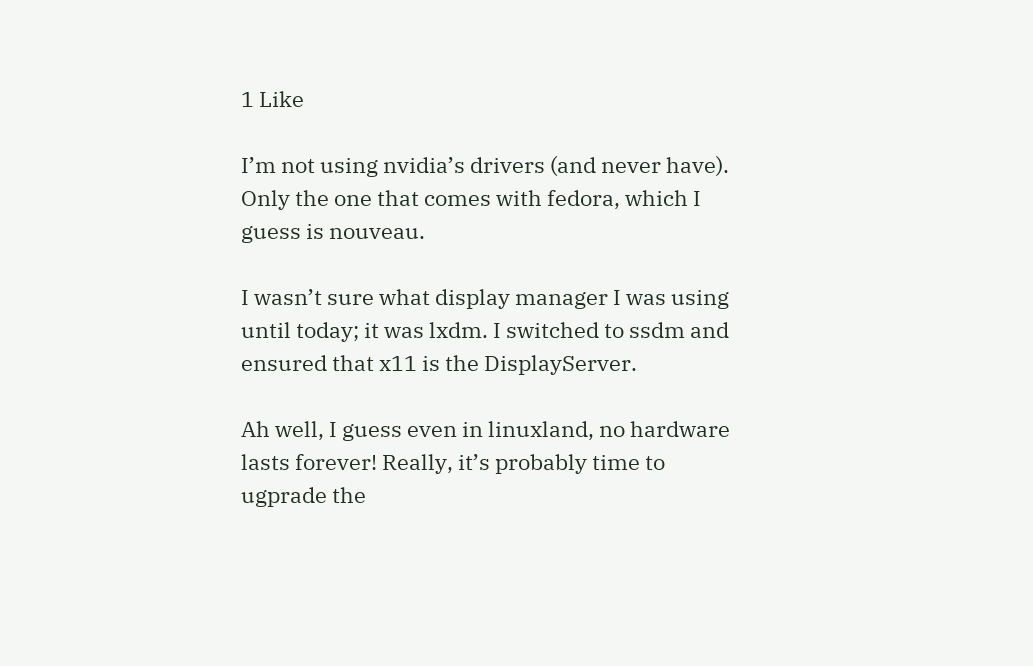1 Like

I’m not using nvidia’s drivers (and never have). Only the one that comes with fedora, which I guess is nouveau.

I wasn’t sure what display manager I was using until today; it was lxdm. I switched to ssdm and ensured that x11 is the DisplayServer.

Ah well, I guess even in linuxland, no hardware lasts forever! Really, it’s probably time to ugprade the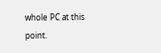whole PC at this point.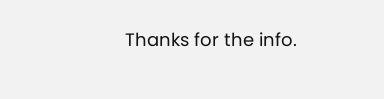Thanks for the info.